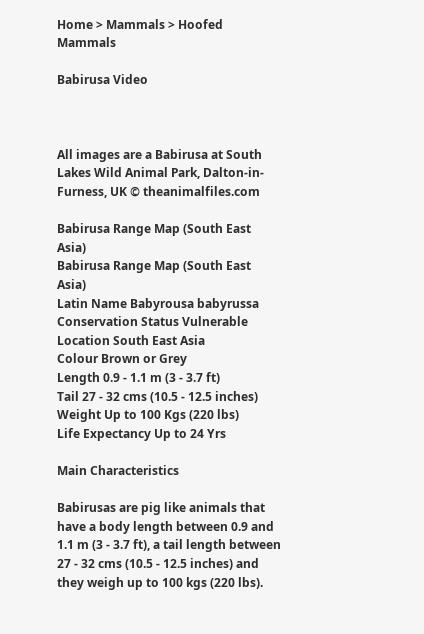Home > Mammals > Hoofed Mammals

Babirusa Video



All images are a Babirusa at South Lakes Wild Animal Park, Dalton-in-Furness, UK © theanimalfiles.com

Babirusa Range Map (South East Asia)
Babirusa Range Map (South East Asia)
Latin Name Babyrousa babyrussa
Conservation Status Vulnerable
Location South East Asia
Colour Brown or Grey
Length 0.9 - 1.1 m (3 - 3.7 ft)
Tail 27 - 32 cms (10.5 - 12.5 inches)
Weight Up to 100 Kgs (220 lbs)
Life Expectancy Up to 24 Yrs

Main Characteristics

Babirusas are pig like animals that have a body length between 0.9 and 1.1 m (3 - 3.7 ft), a tail length between 27 - 32 cms (10.5 - 12.5 inches) and they weigh up to 100 kgs (220 lbs).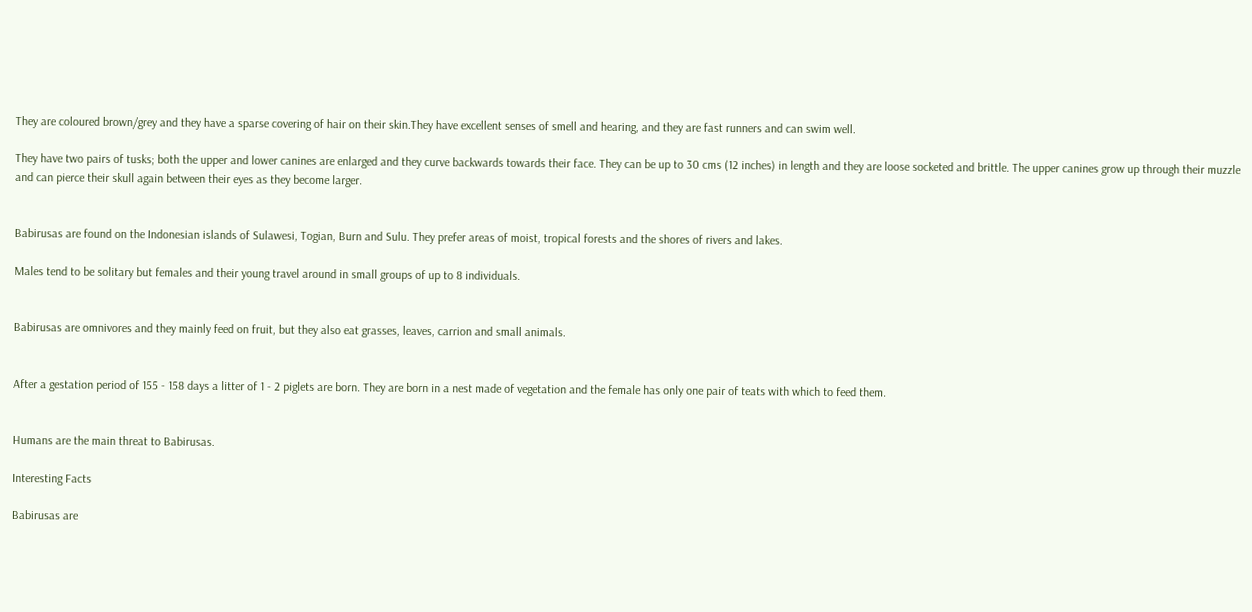They are coloured brown/grey and they have a sparse covering of hair on their skin.They have excellent senses of smell and hearing, and they are fast runners and can swim well.

They have two pairs of tusks; both the upper and lower canines are enlarged and they curve backwards towards their face. They can be up to 30 cms (12 inches) in length and they are loose socketed and brittle. The upper canines grow up through their muzzle and can pierce their skull again between their eyes as they become larger.


Babirusas are found on the Indonesian islands of Sulawesi, Togian, Burn and Sulu. They prefer areas of moist, tropical forests and the shores of rivers and lakes.

Males tend to be solitary but females and their young travel around in small groups of up to 8 individuals.


Babirusas are omnivores and they mainly feed on fruit, but they also eat grasses, leaves, carrion and small animals.


After a gestation period of 155 - 158 days a litter of 1 - 2 piglets are born. They are born in a nest made of vegetation and the female has only one pair of teats with which to feed them.


Humans are the main threat to Babirusas.

Interesting Facts

Babirusas are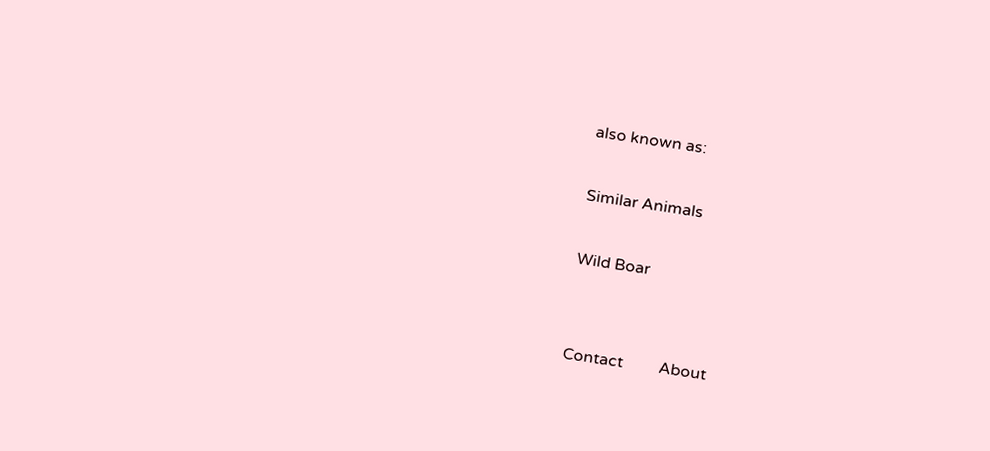also known as:

Similar Animals

Wild Boar


Contact         About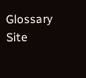Glossary         Site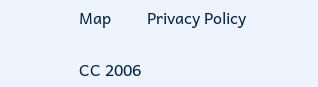Map         Privacy Policy

CC 2006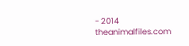- 2014 theanimalfiles.com